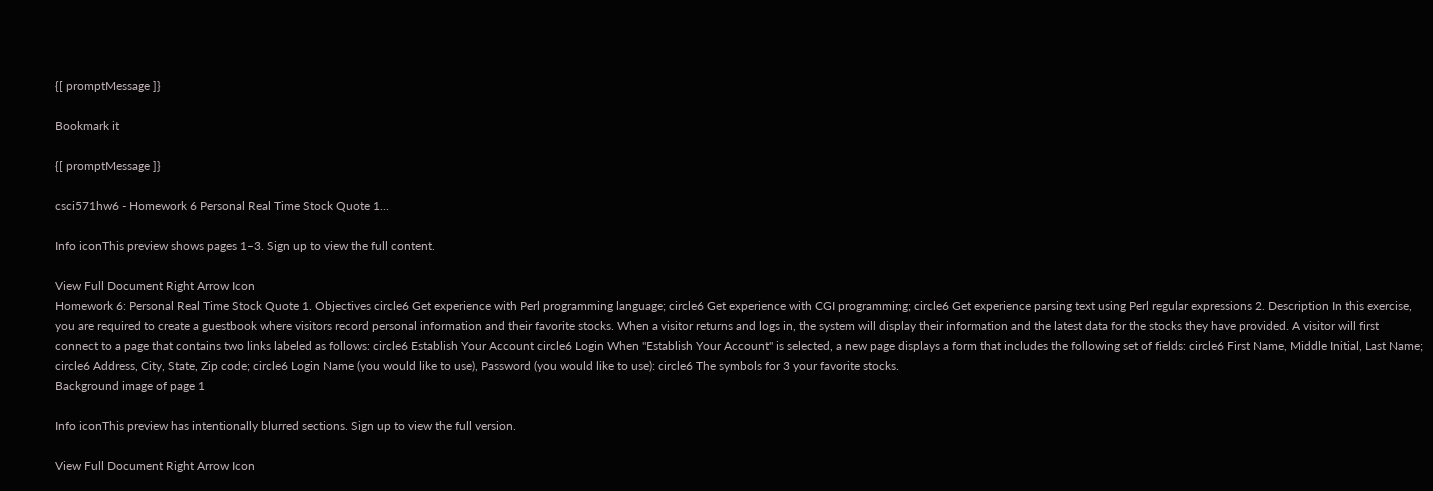{[ promptMessage ]}

Bookmark it

{[ promptMessage ]}

csci571hw6 - Homework 6 Personal Real Time Stock Quote 1...

Info iconThis preview shows pages 1–3. Sign up to view the full content.

View Full Document Right Arrow Icon
Homework 6: Personal Real Time Stock Quote 1. Objectives circle6 Get experience with Perl programming language; circle6 Get experience with CGI programming; circle6 Get experience parsing text using Perl regular expressions 2. Description In this exercise, you are required to create a guestbook where visitors record personal information and their favorite stocks. When a visitor returns and logs in, the system will display their information and the latest data for the stocks they have provided. A visitor will first connect to a page that contains two links labeled as follows: circle6 Establish Your Account circle6 Login When "Establish Your Account" is selected, a new page displays a form that includes the following set of fields: circle6 First Name, Middle Initial, Last Name; circle6 Address, City, State, Zip code; circle6 Login Name (you would like to use), Password (you would like to use): circle6 The symbols for 3 your favorite stocks.
Background image of page 1

Info iconThis preview has intentionally blurred sections. Sign up to view the full version.

View Full Document Right Arrow Icon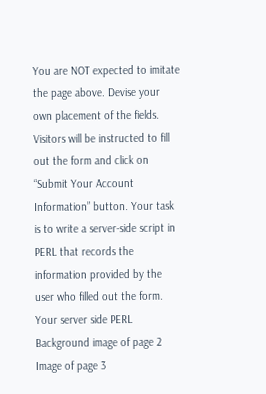You are NOT expected to imitate the page above. Devise your own placement of the fields. Visitors will be instructed to fill out the form and click on “Submit Your Account Information” button. Your task is to write a server-side script in PERL that records the information provided by the user who filled out the form. Your server side PERL
Background image of page 2
Image of page 3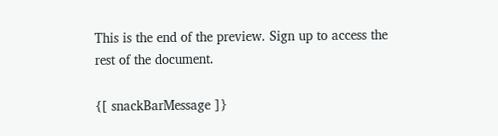This is the end of the preview. Sign up to access the rest of the document.

{[ snackBarMessage ]}